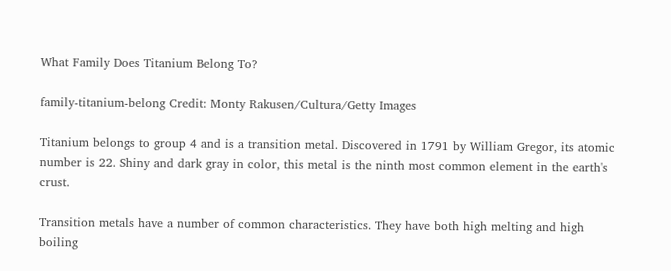What Family Does Titanium Belong To?

family-titanium-belong Credit: Monty Rakusen/Cultura/Getty Images

Titanium belongs to group 4 and is a transition metal. Discovered in 1791 by William Gregor, its atomic number is 22. Shiny and dark gray in color, this metal is the ninth most common element in the earth's crust.

Transition metals have a number of common characteristics. They have both high melting and high boiling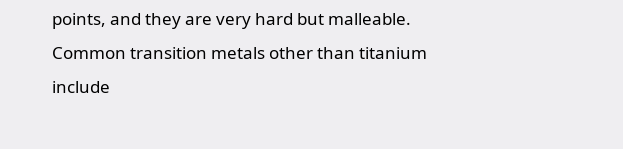points, and they are very hard but malleable. Common transition metals other than titanium include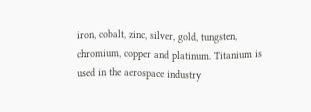iron, cobalt, zinc, silver, gold, tungsten, chromium, copper and platinum. Titanium is used in the aerospace industry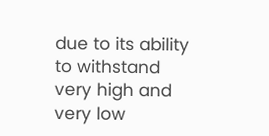due to its ability to withstand very high and very low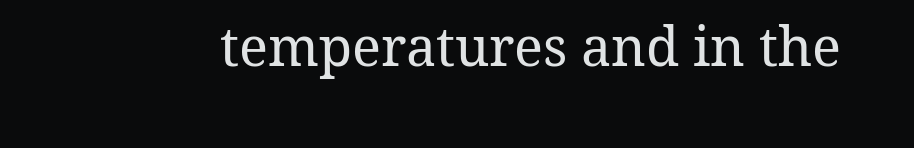temperatures and in the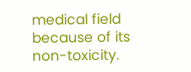medical field because of its non-toxicity.